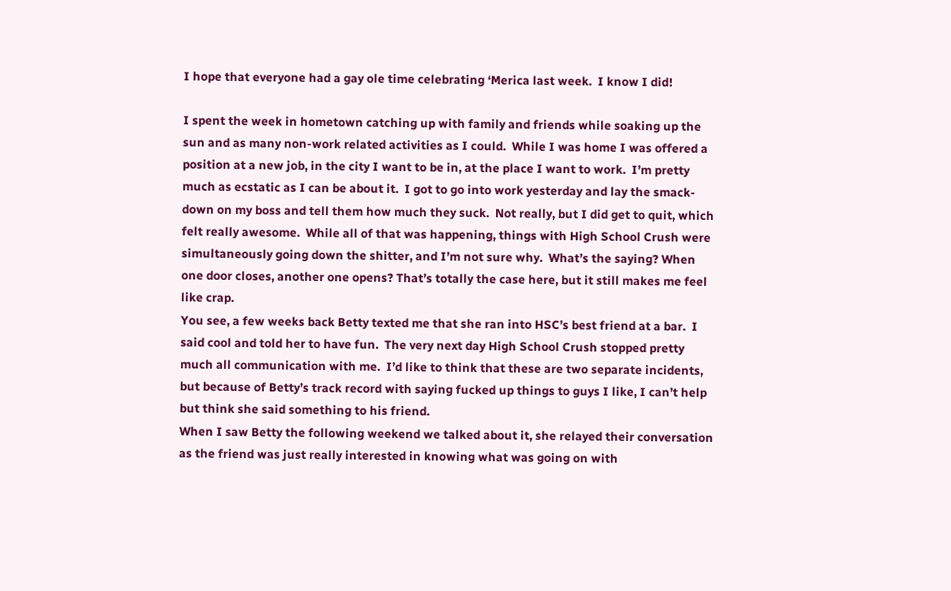I hope that everyone had a gay ole time celebrating ‘Merica last week.  I know I did!

I spent the week in hometown catching up with family and friends while soaking up the sun and as many non-work related activities as I could.  While I was home I was offered a position at a new job, in the city I want to be in, at the place I want to work.  I’m pretty much as ecstatic as I can be about it.  I got to go into work yesterday and lay the smack-down on my boss and tell them how much they suck.  Not really, but I did get to quit, which felt really awesome.  While all of that was happening, things with High School Crush were simultaneously going down the shitter, and I’m not sure why.  What’s the saying? When one door closes, another one opens? That’s totally the case here, but it still makes me feel like crap.
You see, a few weeks back Betty texted me that she ran into HSC’s best friend at a bar.  I said cool and told her to have fun.  The very next day High School Crush stopped pretty much all communication with me.  I’d like to think that these are two separate incidents, but because of Betty’s track record with saying fucked up things to guys I like, I can’t help but think she said something to his friend.
When I saw Betty the following weekend we talked about it, she relayed their conversation as the friend was just really interested in knowing what was going on with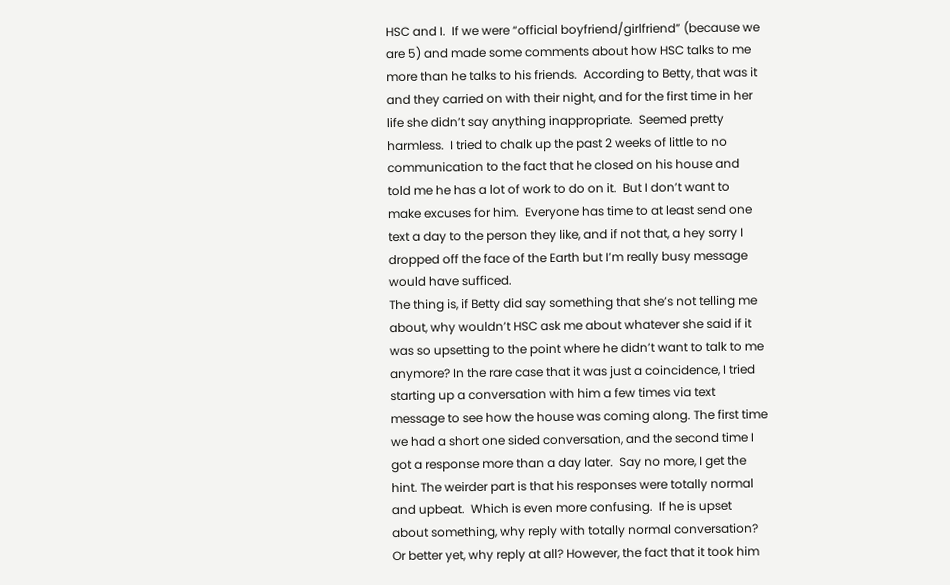HSC and I.  If we were “official boyfriend/girlfriend” (because we are 5) and made some comments about how HSC talks to me more than he talks to his friends.  According to Betty, that was it and they carried on with their night, and for the first time in her life she didn’t say anything inappropriate.  Seemed pretty harmless.  I tried to chalk up the past 2 weeks of little to no communication to the fact that he closed on his house and told me he has a lot of work to do on it.  But I don’t want to make excuses for him.  Everyone has time to at least send one text a day to the person they like, and if not that, a hey sorry I dropped off the face of the Earth but I’m really busy message would have sufficed.
The thing is, if Betty did say something that she’s not telling me about, why wouldn’t HSC ask me about whatever she said if it was so upsetting to the point where he didn’t want to talk to me anymore? In the rare case that it was just a coincidence, I tried starting up a conversation with him a few times via text message to see how the house was coming along. The first time we had a short one sided conversation, and the second time I got a response more than a day later.  Say no more, I get the hint. The weirder part is that his responses were totally normal and upbeat.  Which is even more confusing.  If he is upset about something, why reply with totally normal conversation? Or better yet, why reply at all? However, the fact that it took him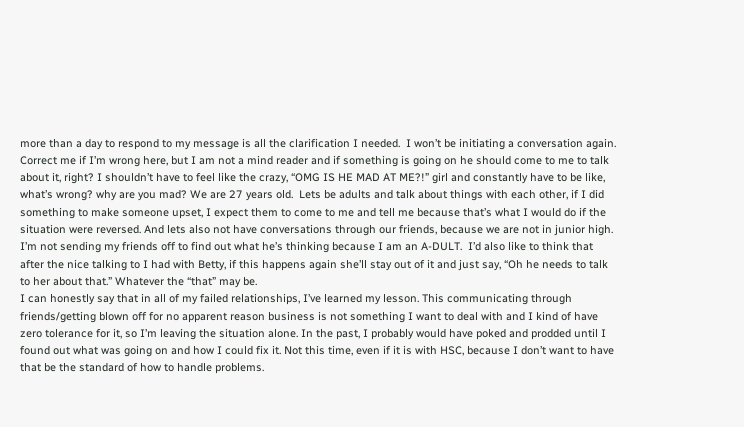more than a day to respond to my message is all the clarification I needed.  I won’t be initiating a conversation again.
Correct me if I’m wrong here, but I am not a mind reader and if something is going on he should come to me to talk about it, right? I shouldn’t have to feel like the crazy, “OMG IS HE MAD AT ME?!” girl and constantly have to be like, what’s wrong? why are you mad? We are 27 years old.  Lets be adults and talk about things with each other, if I did something to make someone upset, I expect them to come to me and tell me because that’s what I would do if the situation were reversed. And lets also not have conversations through our friends, because we are not in junior high.  I’m not sending my friends off to find out what he’s thinking because I am an A-DULT.  I’d also like to think that after the nice talking to I had with Betty, if this happens again she’ll stay out of it and just say, “Oh he needs to talk to her about that.” Whatever the “that” may be.
I can honestly say that in all of my failed relationships, I’ve learned my lesson. This communicating through friends/getting blown off for no apparent reason business is not something I want to deal with and I kind of have zero tolerance for it, so I’m leaving the situation alone. In the past, I probably would have poked and prodded until I found out what was going on and how I could fix it. Not this time, even if it is with HSC, because I don’t want to have that be the standard of how to handle problems.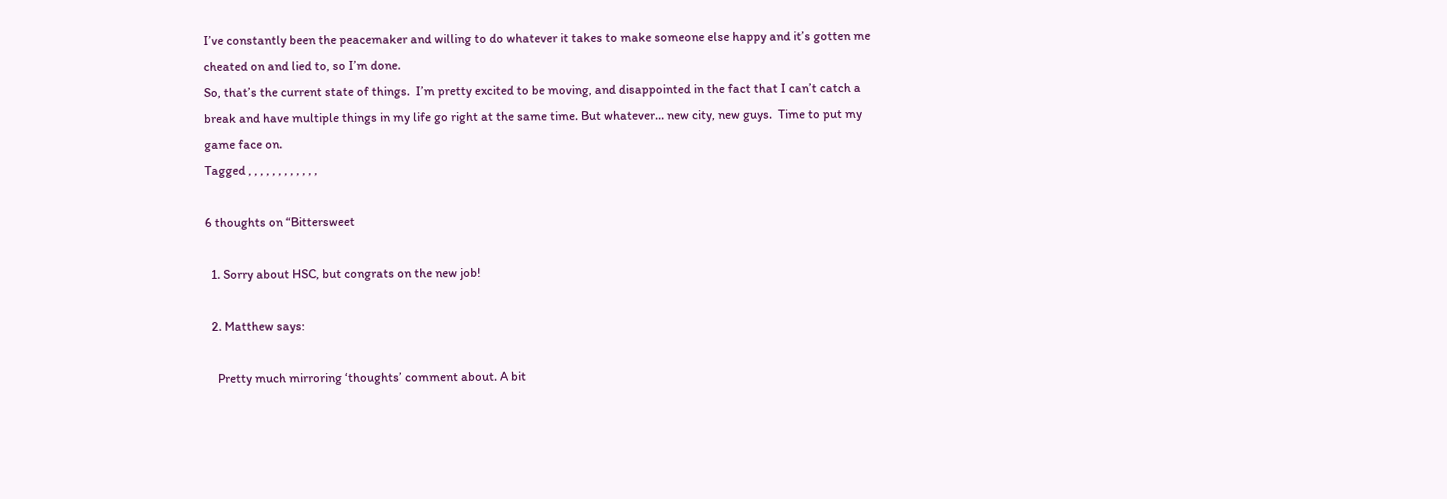I’ve constantly been the peacemaker and willing to do whatever it takes to make someone else happy and it’s gotten me cheated on and lied to, so I’m done.
So, that’s the current state of things.  I’m pretty excited to be moving, and disappointed in the fact that I can’t catch a break and have multiple things in my life go right at the same time. But whatever… new city, new guys.  Time to put my game face on.
Tagged , , , , , , , , , , , ,

6 thoughts on “Bittersweet

  1. Sorry about HSC, but congrats on the new job!

  2. Matthew says:

    Pretty much mirroring ‘thoughts’ comment about. A bit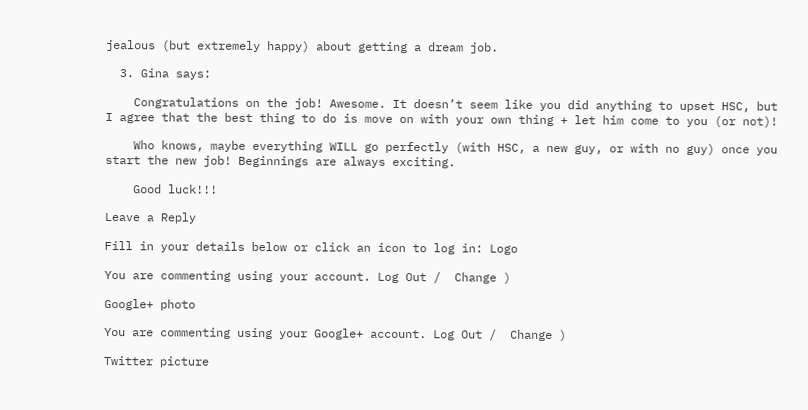jealous (but extremely happy) about getting a dream job.

  3. Gina says:

    Congratulations on the job! Awesome. It doesn’t seem like you did anything to upset HSC, but I agree that the best thing to do is move on with your own thing + let him come to you (or not)!

    Who knows, maybe everything WILL go perfectly (with HSC, a new guy, or with no guy) once you start the new job! Beginnings are always exciting.

    Good luck!!!

Leave a Reply

Fill in your details below or click an icon to log in: Logo

You are commenting using your account. Log Out /  Change )

Google+ photo

You are commenting using your Google+ account. Log Out /  Change )

Twitter picture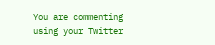You are commenting using your Twitter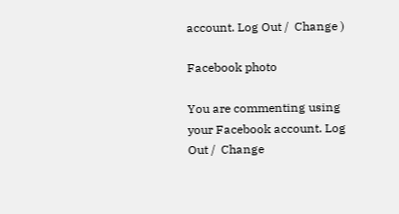account. Log Out /  Change )

Facebook photo

You are commenting using your Facebook account. Log Out /  Change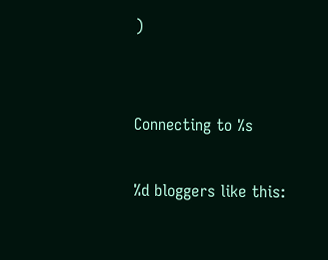)


Connecting to %s

%d bloggers like this: